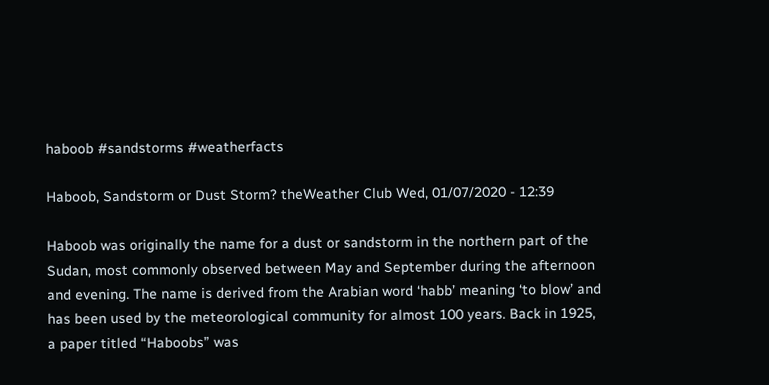haboob #sandstorms #weatherfacts

Haboob, Sandstorm or Dust Storm? theWeather Club Wed, 01/07/2020 - 12:39

Haboob was originally the name for a dust or sandstorm in the northern part of the Sudan, most commonly observed between May and September during the afternoon and evening. The name is derived from the Arabian word ‘habb’ meaning ‘to blow’ and has been used by the meteorological community for almost 100 years. Back in 1925, a paper titled “Haboobs” was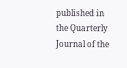published in the Quarterly Journal of the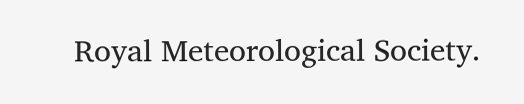Royal Meteorological Society.